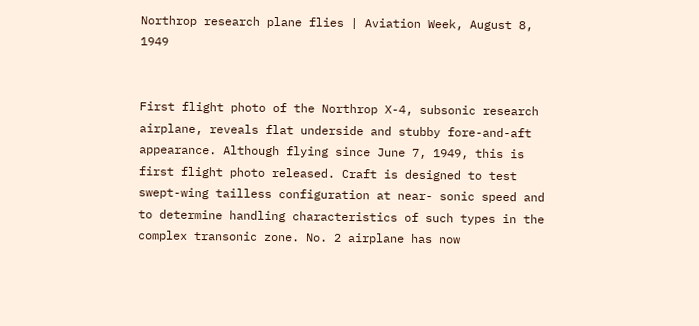Northrop research plane flies | Aviation Week, August 8, 1949


First flight photo of the Northrop X-4, subsonic research airplane, reveals flat underside and stubby fore-and-aft appearance. Although flying since June 7, 1949, this is first flight photo released. Craft is designed to test swept-wing tailless configuration at near- sonic speed and to determine handling characteristics of such types in the complex transonic zone. No. 2 airplane has now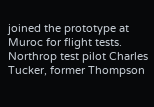joined the prototype at Muroc for flight tests. Northrop test pilot Charles Tucker, former Thompson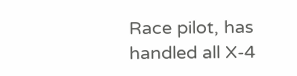Race pilot, has handled all X-4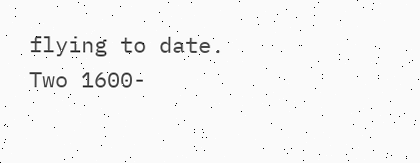flying to date. Two 1600-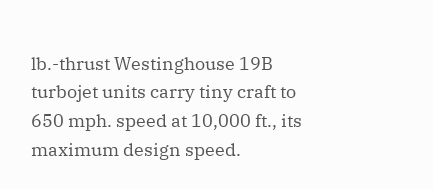lb.-thrust Westinghouse 19B turbojet units carry tiny craft to 650 mph. speed at 10,000 ft., its maximum design speed.